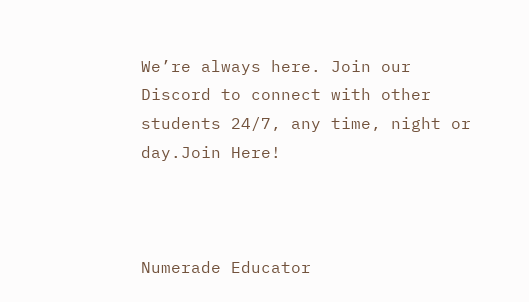We’re always here. Join our Discord to connect with other students 24/7, any time, night or day.Join Here!



Numerade Educator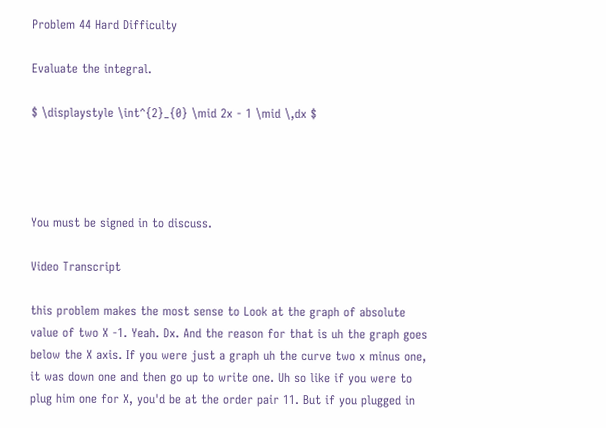Problem 44 Hard Difficulty

Evaluate the integral.

$ \displaystyle \int^{2}_{0} \mid 2x - 1 \mid \,dx $




You must be signed in to discuss.

Video Transcript

this problem makes the most sense to Look at the graph of absolute value of two X -1. Yeah. Dx. And the reason for that is uh the graph goes below the X axis. If you were just a graph uh the curve two x minus one, it was down one and then go up to write one. Uh so like if you were to plug him one for X, you'd be at the order pair 11. But if you plugged in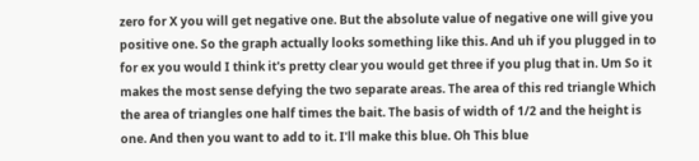zero for X you will get negative one. But the absolute value of negative one will give you positive one. So the graph actually looks something like this. And uh if you plugged in to for ex you would I think it's pretty clear you would get three if you plug that in. Um So it makes the most sense defying the two separate areas. The area of this red triangle Which the area of triangles one half times the bait. The basis of width of 1/2 and the height is one. And then you want to add to it. I'll make this blue. Oh This blue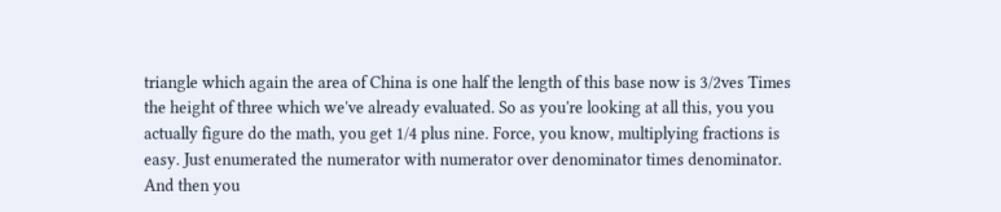triangle which again the area of China is one half the length of this base now is 3/2ves Times the height of three which we've already evaluated. So as you're looking at all this, you you actually figure do the math, you get 1/4 plus nine. Force, you know, multiplying fractions is easy. Just enumerated the numerator with numerator over denominator times denominator. And then you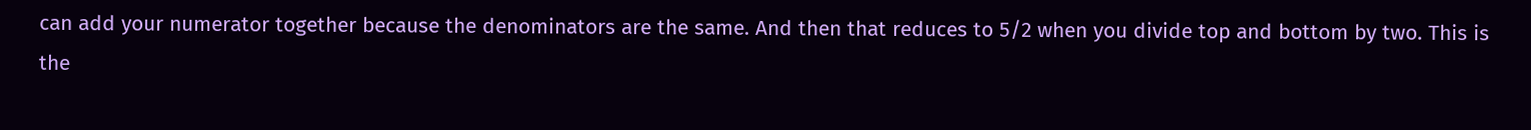can add your numerator together because the denominators are the same. And then that reduces to 5/2 when you divide top and bottom by two. This is the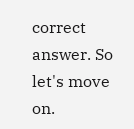correct answer. So let's move on.